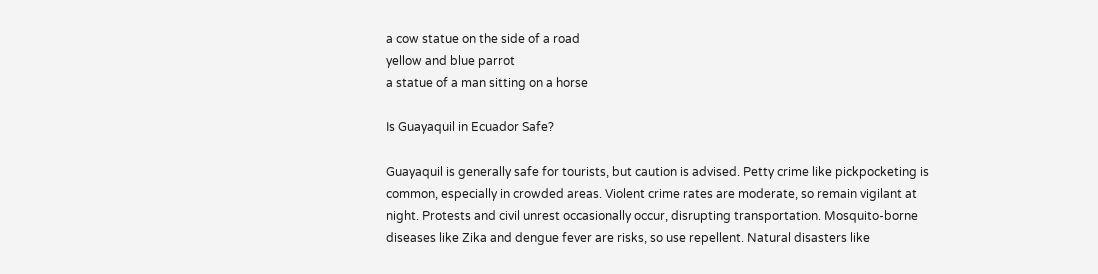a cow statue on the side of a road
yellow and blue parrot
a statue of a man sitting on a horse

Is Guayaquil in Ecuador Safe?

Guayaquil is generally safe for tourists, but caution is advised. Petty crime like pickpocketing is common, especially in crowded areas. Violent crime rates are moderate, so remain vigilant at night. Protests and civil unrest occasionally occur, disrupting transportation. Mosquito-borne diseases like Zika and dengue fever are risks, so use repellent. Natural disasters like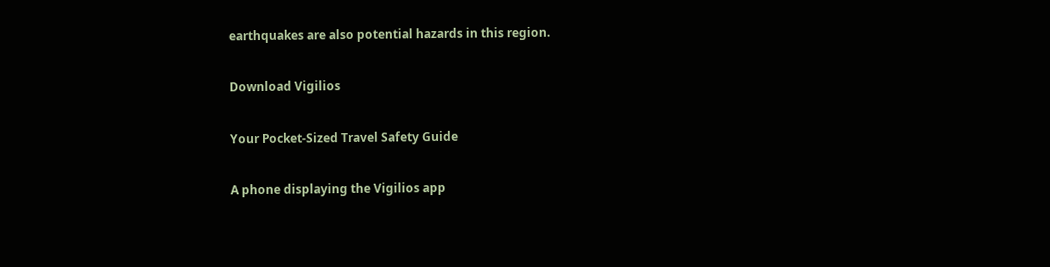earthquakes are also potential hazards in this region.

Download Vigilios

Your Pocket-Sized Travel Safety Guide

A phone displaying the Vigilios app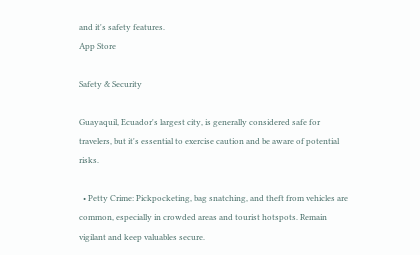and it's safety features.
App Store

Safety & Security

Guayaquil, Ecuador's largest city, is generally considered safe for travelers, but it's essential to exercise caution and be aware of potential risks.

  • Petty Crime: Pickpocketing, bag snatching, and theft from vehicles are common, especially in crowded areas and tourist hotspots. Remain vigilant and keep valuables secure.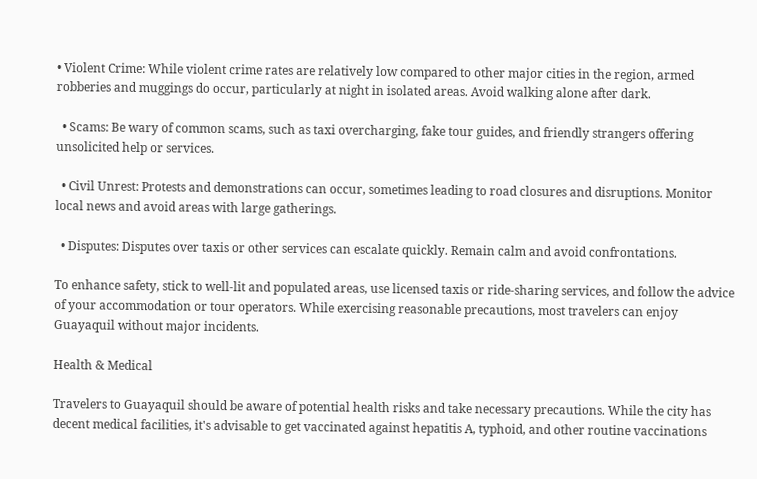• Violent Crime: While violent crime rates are relatively low compared to other major cities in the region, armed robberies and muggings do occur, particularly at night in isolated areas. Avoid walking alone after dark.

  • Scams: Be wary of common scams, such as taxi overcharging, fake tour guides, and friendly strangers offering unsolicited help or services.

  • Civil Unrest: Protests and demonstrations can occur, sometimes leading to road closures and disruptions. Monitor local news and avoid areas with large gatherings.

  • Disputes: Disputes over taxis or other services can escalate quickly. Remain calm and avoid confrontations.

To enhance safety, stick to well-lit and populated areas, use licensed taxis or ride-sharing services, and follow the advice of your accommodation or tour operators. While exercising reasonable precautions, most travelers can enjoy Guayaquil without major incidents.

Health & Medical

Travelers to Guayaquil should be aware of potential health risks and take necessary precautions. While the city has decent medical facilities, it's advisable to get vaccinated against hepatitis A, typhoid, and other routine vaccinations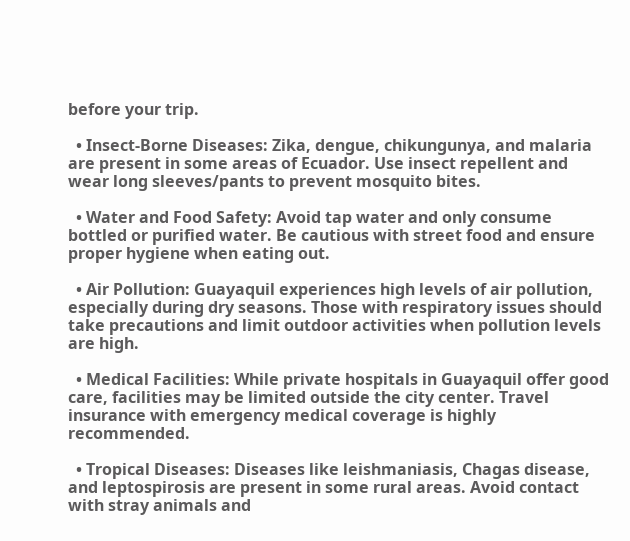before your trip.

  • Insect-Borne Diseases: Zika, dengue, chikungunya, and malaria are present in some areas of Ecuador. Use insect repellent and wear long sleeves/pants to prevent mosquito bites.

  • Water and Food Safety: Avoid tap water and only consume bottled or purified water. Be cautious with street food and ensure proper hygiene when eating out.

  • Air Pollution: Guayaquil experiences high levels of air pollution, especially during dry seasons. Those with respiratory issues should take precautions and limit outdoor activities when pollution levels are high.

  • Medical Facilities: While private hospitals in Guayaquil offer good care, facilities may be limited outside the city center. Travel insurance with emergency medical coverage is highly recommended.

  • Tropical Diseases: Diseases like leishmaniasis, Chagas disease, and leptospirosis are present in some rural areas. Avoid contact with stray animals and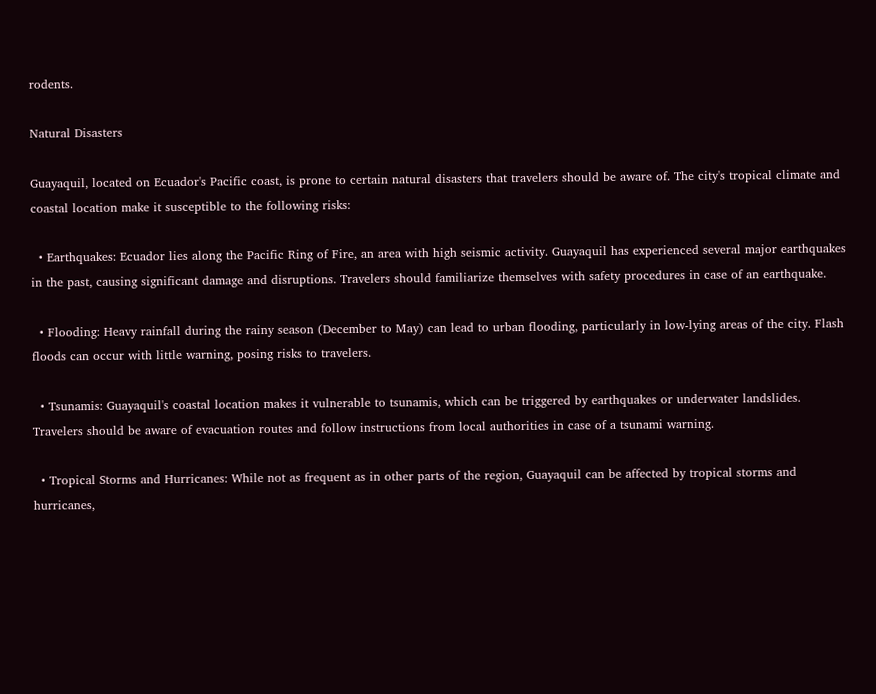rodents.

Natural Disasters

Guayaquil, located on Ecuador's Pacific coast, is prone to certain natural disasters that travelers should be aware of. The city's tropical climate and coastal location make it susceptible to the following risks:

  • Earthquakes: Ecuador lies along the Pacific Ring of Fire, an area with high seismic activity. Guayaquil has experienced several major earthquakes in the past, causing significant damage and disruptions. Travelers should familiarize themselves with safety procedures in case of an earthquake.

  • Flooding: Heavy rainfall during the rainy season (December to May) can lead to urban flooding, particularly in low-lying areas of the city. Flash floods can occur with little warning, posing risks to travelers.

  • Tsunamis: Guayaquil's coastal location makes it vulnerable to tsunamis, which can be triggered by earthquakes or underwater landslides. Travelers should be aware of evacuation routes and follow instructions from local authorities in case of a tsunami warning.

  • Tropical Storms and Hurricanes: While not as frequent as in other parts of the region, Guayaquil can be affected by tropical storms and hurricanes,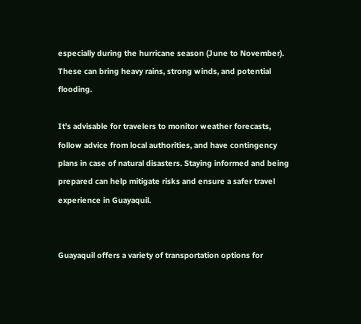especially during the hurricane season (June to November). These can bring heavy rains, strong winds, and potential flooding.

It's advisable for travelers to monitor weather forecasts, follow advice from local authorities, and have contingency plans in case of natural disasters. Staying informed and being prepared can help mitigate risks and ensure a safer travel experience in Guayaquil.


Guayaquil offers a variety of transportation options for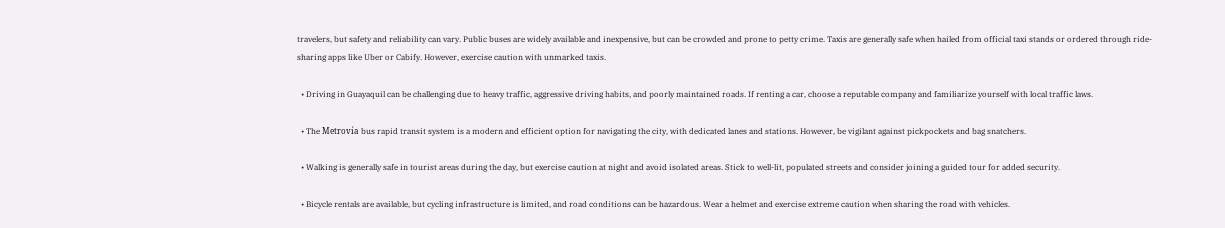travelers, but safety and reliability can vary. Public buses are widely available and inexpensive, but can be crowded and prone to petty crime. Taxis are generally safe when hailed from official taxi stands or ordered through ride-sharing apps like Uber or Cabify. However, exercise caution with unmarked taxis.

  • Driving in Guayaquil can be challenging due to heavy traffic, aggressive driving habits, and poorly maintained roads. If renting a car, choose a reputable company and familiarize yourself with local traffic laws.

  • The Metrovía bus rapid transit system is a modern and efficient option for navigating the city, with dedicated lanes and stations. However, be vigilant against pickpockets and bag snatchers.

  • Walking is generally safe in tourist areas during the day, but exercise caution at night and avoid isolated areas. Stick to well-lit, populated streets and consider joining a guided tour for added security.

  • Bicycle rentals are available, but cycling infrastructure is limited, and road conditions can be hazardous. Wear a helmet and exercise extreme caution when sharing the road with vehicles.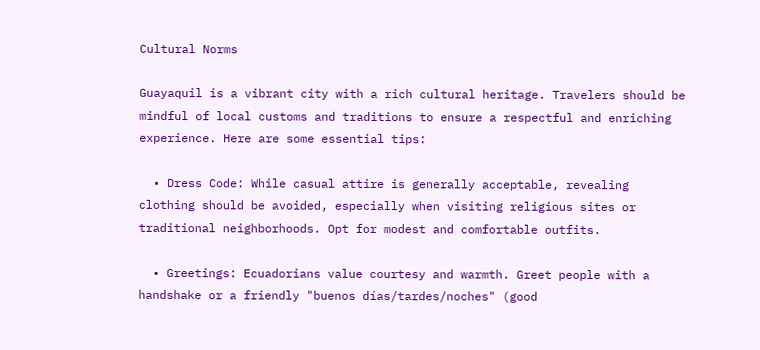Cultural Norms

Guayaquil is a vibrant city with a rich cultural heritage. Travelers should be mindful of local customs and traditions to ensure a respectful and enriching experience. Here are some essential tips:

  • Dress Code: While casual attire is generally acceptable, revealing clothing should be avoided, especially when visiting religious sites or traditional neighborhoods. Opt for modest and comfortable outfits.

  • Greetings: Ecuadorians value courtesy and warmth. Greet people with a handshake or a friendly "buenos días/tardes/noches" (good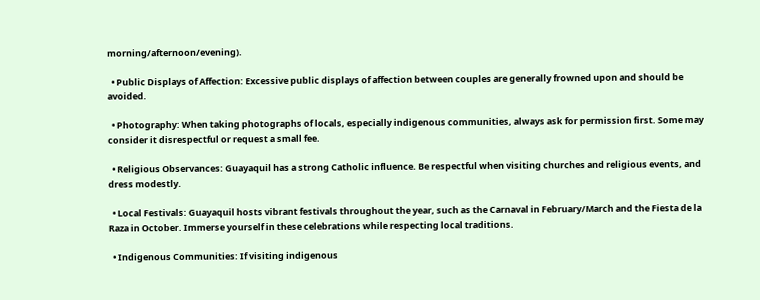morning/afternoon/evening).

  • Public Displays of Affection: Excessive public displays of affection between couples are generally frowned upon and should be avoided.

  • Photography: When taking photographs of locals, especially indigenous communities, always ask for permission first. Some may consider it disrespectful or request a small fee.

  • Religious Observances: Guayaquil has a strong Catholic influence. Be respectful when visiting churches and religious events, and dress modestly.

  • Local Festivals: Guayaquil hosts vibrant festivals throughout the year, such as the Carnaval in February/March and the Fiesta de la Raza in October. Immerse yourself in these celebrations while respecting local traditions.

  • Indigenous Communities: If visiting indigenous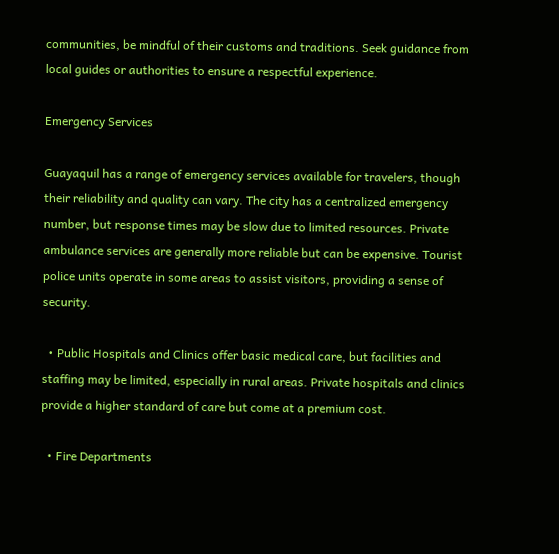communities, be mindful of their customs and traditions. Seek guidance from local guides or authorities to ensure a respectful experience.

Emergency Services

Guayaquil has a range of emergency services available for travelers, though their reliability and quality can vary. The city has a centralized emergency number, but response times may be slow due to limited resources. Private ambulance services are generally more reliable but can be expensive. Tourist police units operate in some areas to assist visitors, providing a sense of security.

  • Public Hospitals and Clinics offer basic medical care, but facilities and staffing may be limited, especially in rural areas. Private hospitals and clinics provide a higher standard of care but come at a premium cost.

  • Fire Departments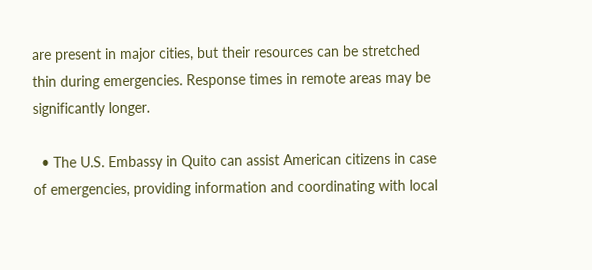are present in major cities, but their resources can be stretched thin during emergencies. Response times in remote areas may be significantly longer.

  • The U.S. Embassy in Quito can assist American citizens in case of emergencies, providing information and coordinating with local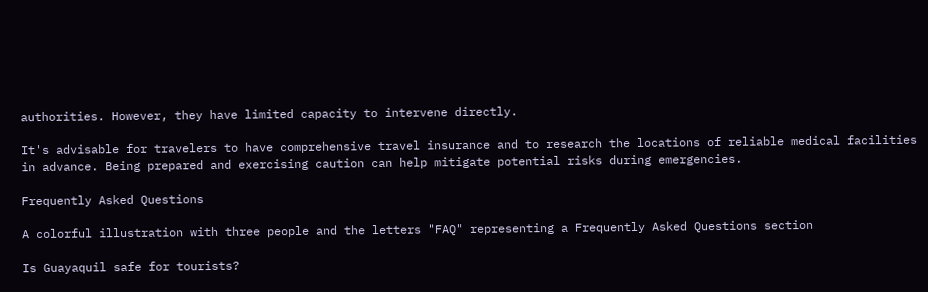authorities. However, they have limited capacity to intervene directly.

It's advisable for travelers to have comprehensive travel insurance and to research the locations of reliable medical facilities in advance. Being prepared and exercising caution can help mitigate potential risks during emergencies.

Frequently Asked Questions

A colorful illustration with three people and the letters "FAQ" representing a Frequently Asked Questions section

Is Guayaquil safe for tourists?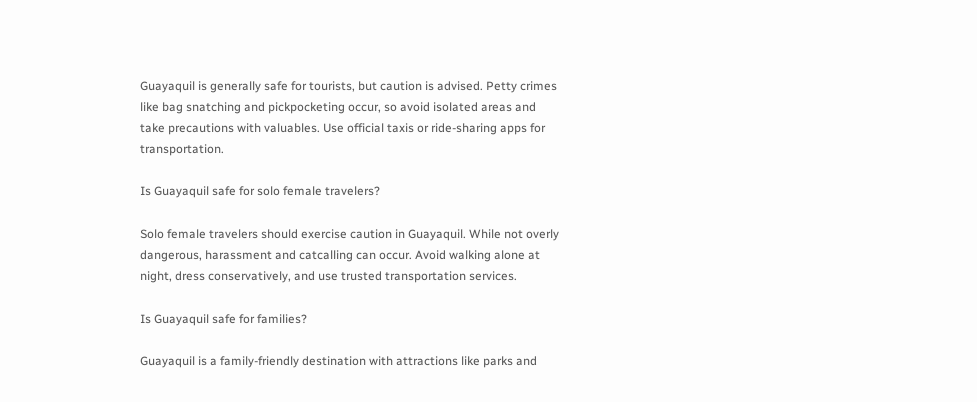Guayaquil is generally safe for tourists, but caution is advised. Petty crimes like bag snatching and pickpocketing occur, so avoid isolated areas and take precautions with valuables. Use official taxis or ride-sharing apps for transportation.

Is Guayaquil safe for solo female travelers?

Solo female travelers should exercise caution in Guayaquil. While not overly dangerous, harassment and catcalling can occur. Avoid walking alone at night, dress conservatively, and use trusted transportation services.

Is Guayaquil safe for families?

Guayaquil is a family-friendly destination with attractions like parks and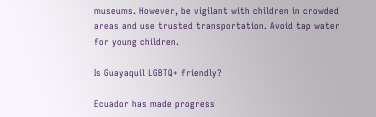museums. However, be vigilant with children in crowded areas and use trusted transportation. Avoid tap water for young children.

Is Guayaquil LGBTQ+ friendly?

Ecuador has made progress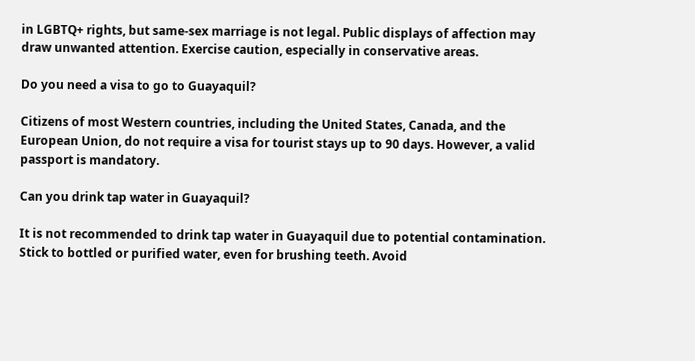in LGBTQ+ rights, but same-sex marriage is not legal. Public displays of affection may draw unwanted attention. Exercise caution, especially in conservative areas.

Do you need a visa to go to Guayaquil?

Citizens of most Western countries, including the United States, Canada, and the European Union, do not require a visa for tourist stays up to 90 days. However, a valid passport is mandatory.

Can you drink tap water in Guayaquil?

It is not recommended to drink tap water in Guayaquil due to potential contamination. Stick to bottled or purified water, even for brushing teeth. Avoid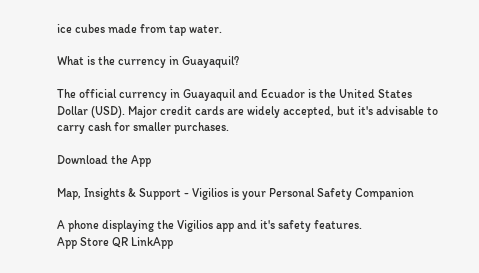ice cubes made from tap water.

What is the currency in Guayaquil?

The official currency in Guayaquil and Ecuador is the United States Dollar (USD). Major credit cards are widely accepted, but it's advisable to carry cash for smaller purchases.

Download the App

Map, Insights & Support - Vigilios is your Personal Safety Companion

A phone displaying the Vigilios app and it's safety features.
App Store QR LinkApp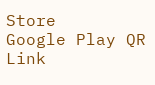Store
Google Play QR Link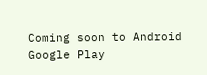Coming soon to Android
Google Play